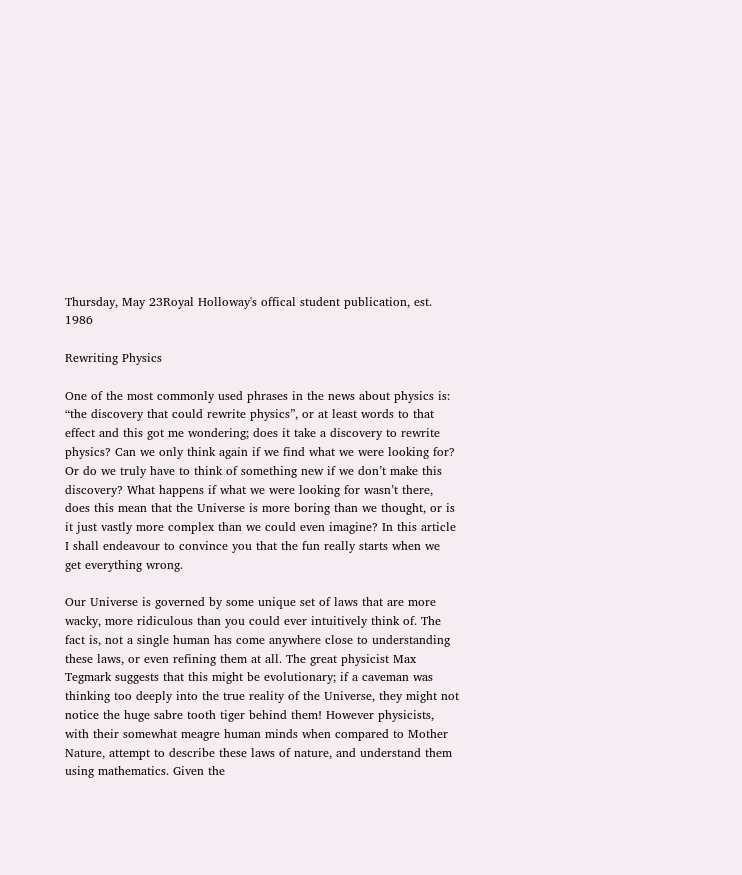Thursday, May 23Royal Holloway's offical student publication, est. 1986

Rewriting Physics

One of the most commonly used phrases in the news about physics is: “the discovery that could rewrite physics”, or at least words to that effect and this got me wondering; does it take a discovery to rewrite physics? Can we only think again if we find what we were looking for? Or do we truly have to think of something new if we don’t make this discovery? What happens if what we were looking for wasn’t there, does this mean that the Universe is more boring than we thought, or is it just vastly more complex than we could even imagine? In this article I shall endeavour to convince you that the fun really starts when we get everything wrong.

Our Universe is governed by some unique set of laws that are more wacky, more ridiculous than you could ever intuitively think of. The fact is, not a single human has come anywhere close to understanding these laws, or even refining them at all. The great physicist Max Tegmark suggests that this might be evolutionary; if a caveman was thinking too deeply into the true reality of the Universe, they might not notice the huge sabre tooth tiger behind them! However physicists, with their somewhat meagre human minds when compared to Mother Nature, attempt to describe these laws of nature, and understand them using mathematics. Given the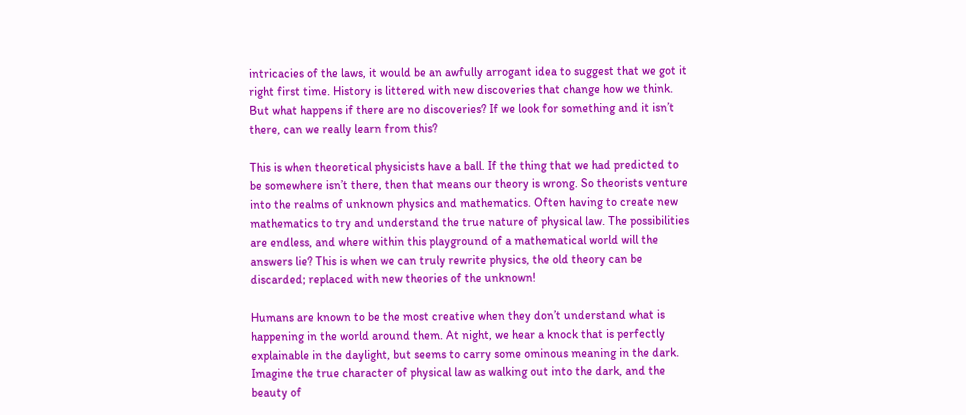intricacies of the laws, it would be an awfully arrogant idea to suggest that we got it right first time. History is littered with new discoveries that change how we think. But what happens if there are no discoveries? If we look for something and it isn’t there, can we really learn from this?

This is when theoretical physicists have a ball. If the thing that we had predicted to be somewhere isn’t there, then that means our theory is wrong. So theorists venture into the realms of unknown physics and mathematics. Often having to create new mathematics to try and understand the true nature of physical law. The possibilities are endless, and where within this playground of a mathematical world will the answers lie? This is when we can truly rewrite physics, the old theory can be discarded; replaced with new theories of the unknown!

Humans are known to be the most creative when they don’t understand what is happening in the world around them. At night, we hear a knock that is perfectly explainable in the daylight, but seems to carry some ominous meaning in the dark. Imagine the true character of physical law as walking out into the dark, and the beauty of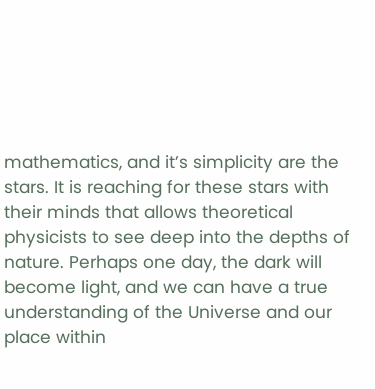mathematics, and it’s simplicity are the stars. It is reaching for these stars with their minds that allows theoretical physicists to see deep into the depths of nature. Perhaps one day, the dark will become light, and we can have a true understanding of the Universe and our place within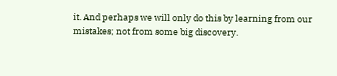it. And perhaps we will only do this by learning from our mistakes; not from some big discovery.